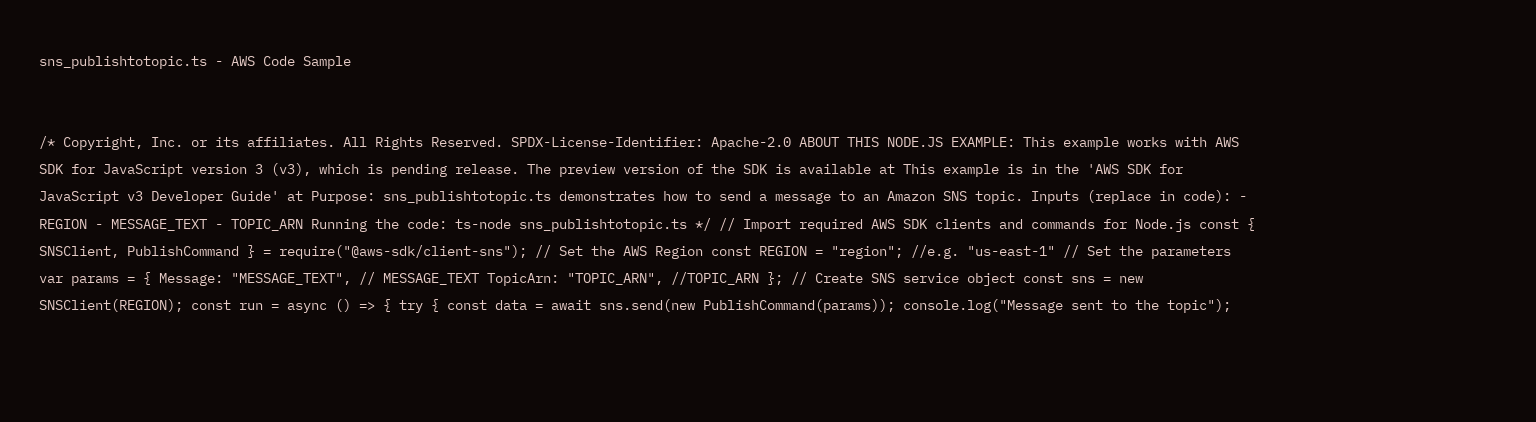sns_publishtotopic.ts - AWS Code Sample


/* Copyright, Inc. or its affiliates. All Rights Reserved. SPDX-License-Identifier: Apache-2.0 ABOUT THIS NODE.JS EXAMPLE: This example works with AWS SDK for JavaScript version 3 (v3), which is pending release. The preview version of the SDK is available at This example is in the 'AWS SDK for JavaScript v3 Developer Guide' at Purpose: sns_publishtotopic.ts demonstrates how to send a message to an Amazon SNS topic. Inputs (replace in code): - REGION - MESSAGE_TEXT - TOPIC_ARN Running the code: ts-node sns_publishtotopic.ts */ // Import required AWS SDK clients and commands for Node.js const { SNSClient, PublishCommand } = require("@aws-sdk/client-sns"); // Set the AWS Region const REGION = "region"; //e.g. "us-east-1" // Set the parameters var params = { Message: "MESSAGE_TEXT", // MESSAGE_TEXT TopicArn: "TOPIC_ARN", //TOPIC_ARN }; // Create SNS service object const sns = new SNSClient(REGION); const run = async () => { try { const data = await sns.send(new PublishCommand(params)); console.log("Message sent to the topic");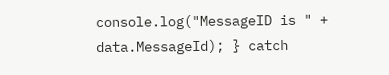console.log("MessageID is " + data.MessageId); } catch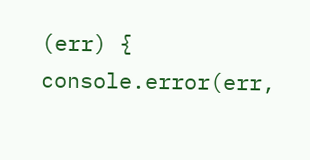(err) { console.error(err,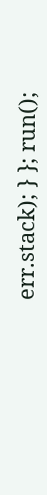err.stack); } }; run();